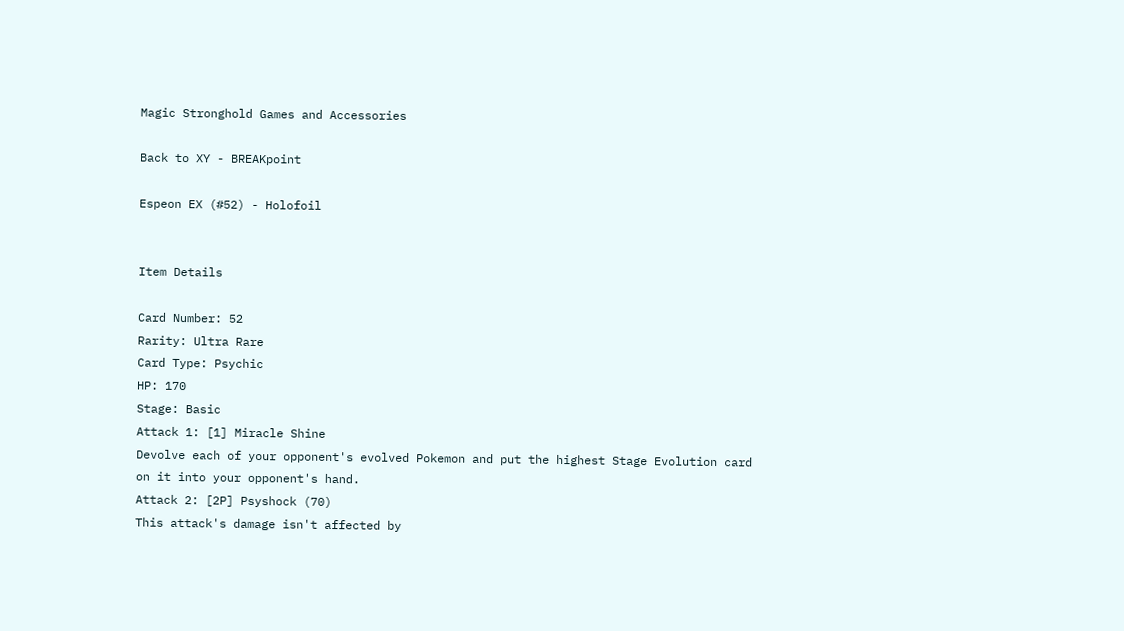Magic Stronghold Games and Accessories

Back to XY - BREAKpoint

Espeon EX (#52) - Holofoil


Item Details

Card Number: 52
Rarity: Ultra Rare
Card Type: Psychic
HP: 170
Stage: Basic
Attack 1: [1] Miracle Shine
Devolve each of your opponent's evolved Pokemon and put the highest Stage Evolution card on it into your opponent's hand.
Attack 2: [2P] Psyshock (70)
This attack's damage isn't affected by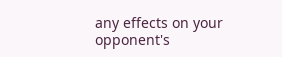any effects on your opponent's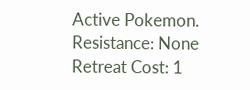Active Pokemon.
Resistance: None
Retreat Cost: 1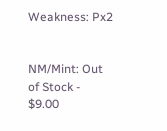Weakness: Px2


NM/Mint: Out of Stock - $9.00